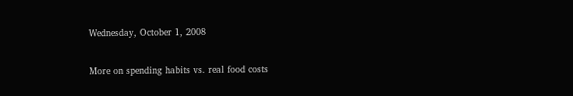Wednesday, October 1, 2008

More on spending habits vs. real food costs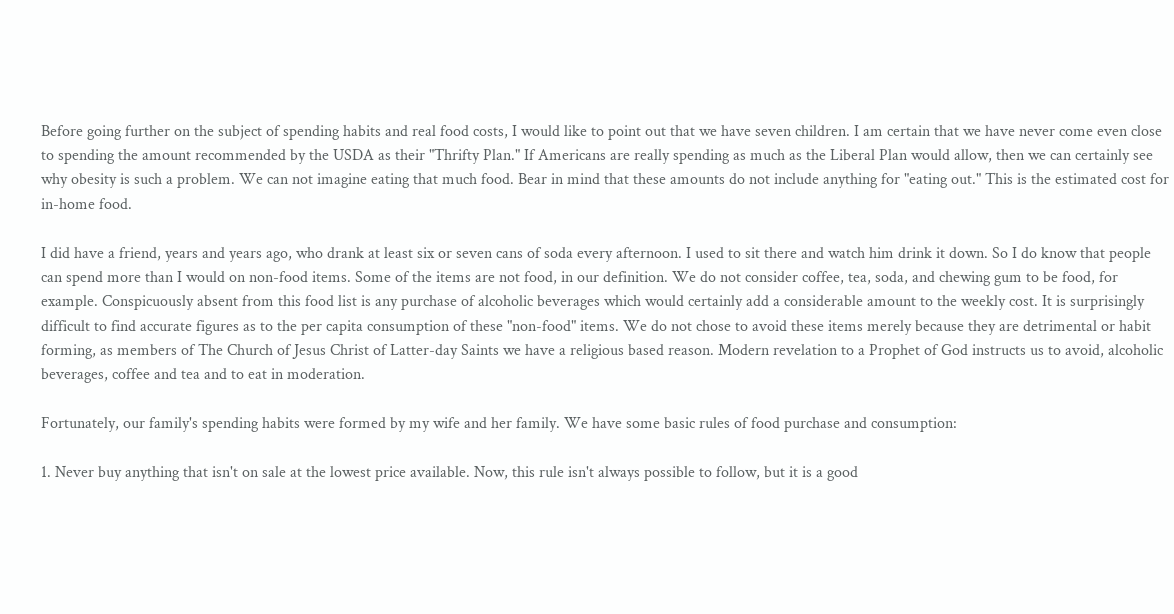Before going further on the subject of spending habits and real food costs, I would like to point out that we have seven children. I am certain that we have never come even close to spending the amount recommended by the USDA as their "Thrifty Plan." If Americans are really spending as much as the Liberal Plan would allow, then we can certainly see why obesity is such a problem. We can not imagine eating that much food. Bear in mind that these amounts do not include anything for "eating out." This is the estimated cost for in-home food.

I did have a friend, years and years ago, who drank at least six or seven cans of soda every afternoon. I used to sit there and watch him drink it down. So I do know that people can spend more than I would on non-food items. Some of the items are not food, in our definition. We do not consider coffee, tea, soda, and chewing gum to be food, for example. Conspicuously absent from this food list is any purchase of alcoholic beverages which would certainly add a considerable amount to the weekly cost. It is surprisingly difficult to find accurate figures as to the per capita consumption of these "non-food" items. We do not chose to avoid these items merely because they are detrimental or habit forming, as members of The Church of Jesus Christ of Latter-day Saints we have a religious based reason. Modern revelation to a Prophet of God instructs us to avoid, alcoholic beverages, coffee and tea and to eat in moderation.

Fortunately, our family's spending habits were formed by my wife and her family. We have some basic rules of food purchase and consumption:

1. Never buy anything that isn't on sale at the lowest price available. Now, this rule isn't always possible to follow, but it is a good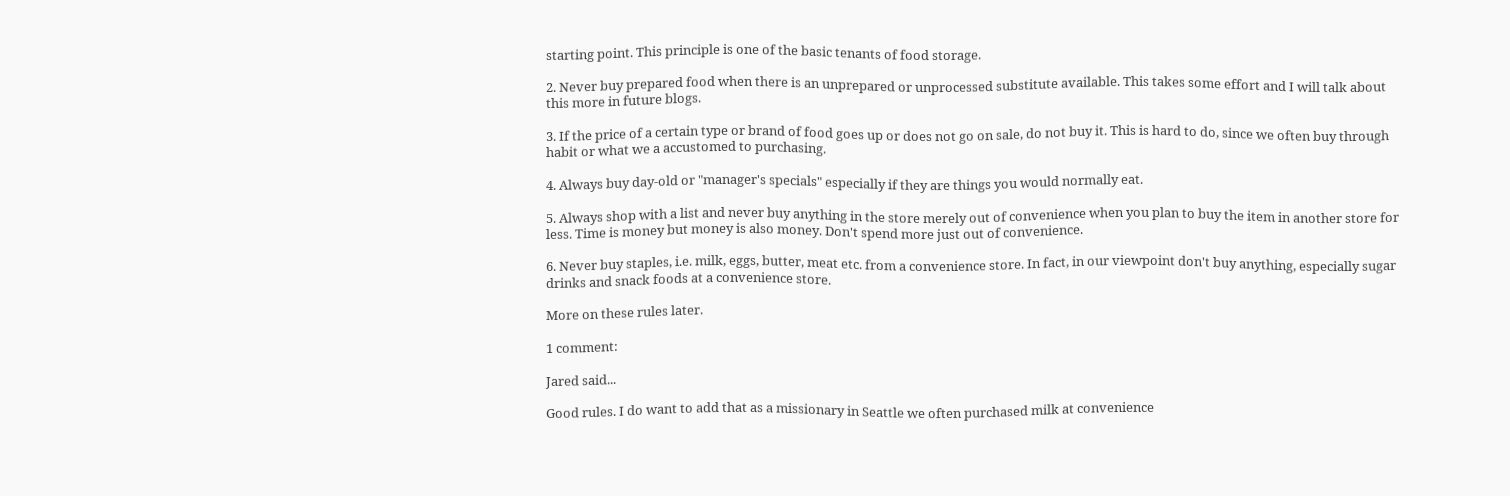starting point. This principle is one of the basic tenants of food storage.

2. Never buy prepared food when there is an unprepared or unprocessed substitute available. This takes some effort and I will talk about this more in future blogs.

3. If the price of a certain type or brand of food goes up or does not go on sale, do not buy it. This is hard to do, since we often buy through habit or what we a accustomed to purchasing.

4. Always buy day-old or "manager's specials" especially if they are things you would normally eat.

5. Always shop with a list and never buy anything in the store merely out of convenience when you plan to buy the item in another store for less. Time is money but money is also money. Don't spend more just out of convenience.

6. Never buy staples, i.e. milk, eggs, butter, meat etc. from a convenience store. In fact, in our viewpoint don't buy anything, especially sugar drinks and snack foods at a convenience store.

More on these rules later.

1 comment:

Jared said...

Good rules. I do want to add that as a missionary in Seattle we often purchased milk at convenience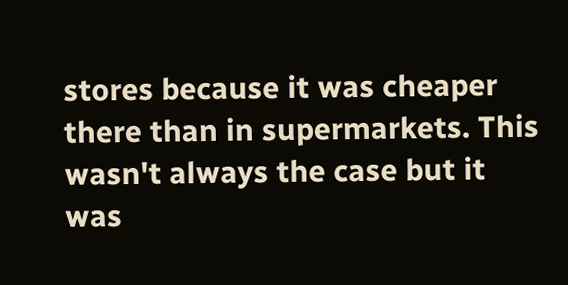stores because it was cheaper there than in supermarkets. This wasn't always the case but it was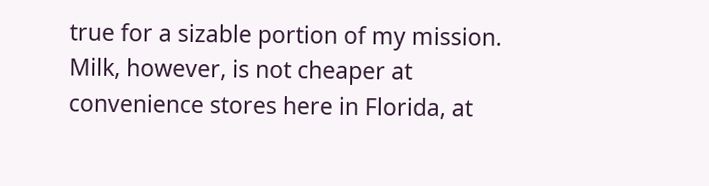true for a sizable portion of my mission. Milk, however, is not cheaper at convenience stores here in Florida, at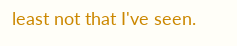least not that I've seen.